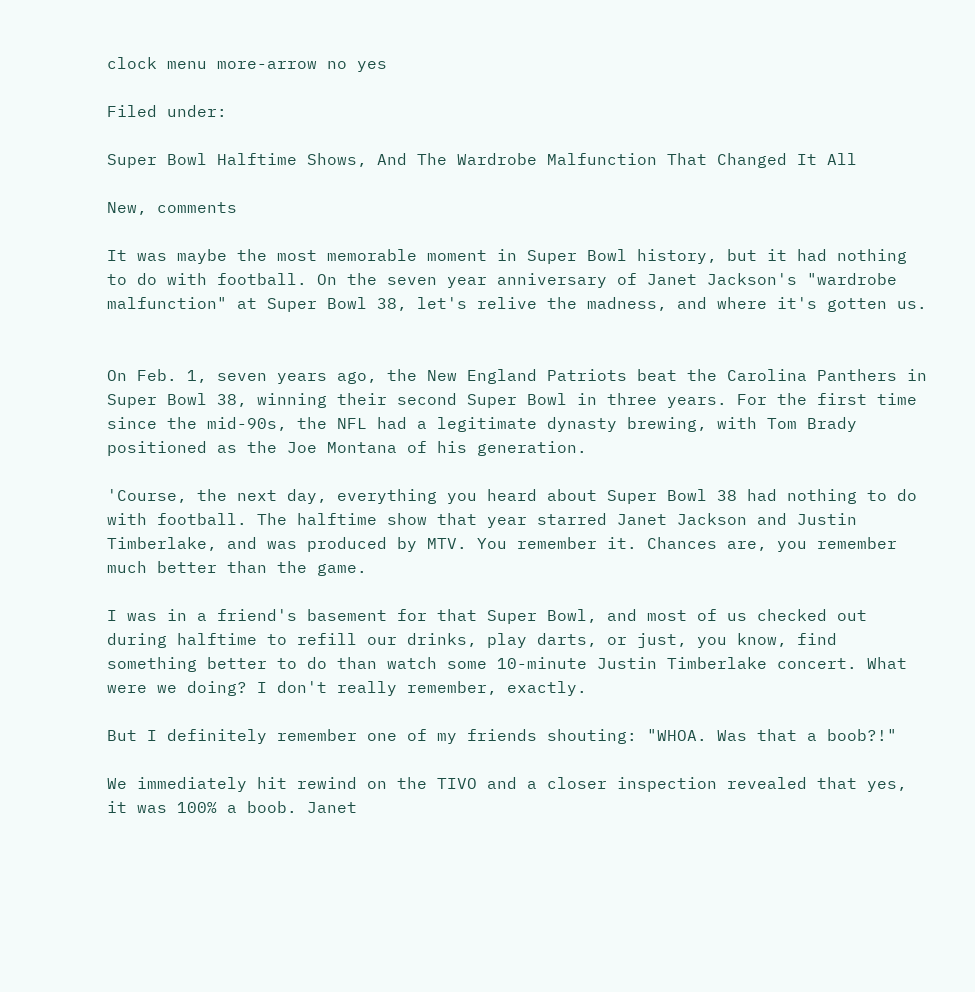clock menu more-arrow no yes

Filed under:

Super Bowl Halftime Shows, And The Wardrobe Malfunction That Changed It All

New, comments

It was maybe the most memorable moment in Super Bowl history, but it had nothing to do with football. On the seven year anniversary of Janet Jackson's "wardrobe malfunction" at Super Bowl 38, let's relive the madness, and where it's gotten us.


On Feb. 1, seven years ago, the New England Patriots beat the Carolina Panthers in Super Bowl 38, winning their second Super Bowl in three years. For the first time since the mid-90s, the NFL had a legitimate dynasty brewing, with Tom Brady positioned as the Joe Montana of his generation.

'Course, the next day, everything you heard about Super Bowl 38 had nothing to do with football. The halftime show that year starred Janet Jackson and Justin Timberlake, and was produced by MTV. You remember it. Chances are, you remember much better than the game.

I was in a friend's basement for that Super Bowl, and most of us checked out during halftime to refill our drinks, play darts, or just, you know, find something better to do than watch some 10-minute Justin Timberlake concert. What were we doing? I don't really remember, exactly.

But I definitely remember one of my friends shouting: "WHOA. Was that a boob?!"

We immediately hit rewind on the TIVO and a closer inspection revealed that yes, it was 100% a boob. Janet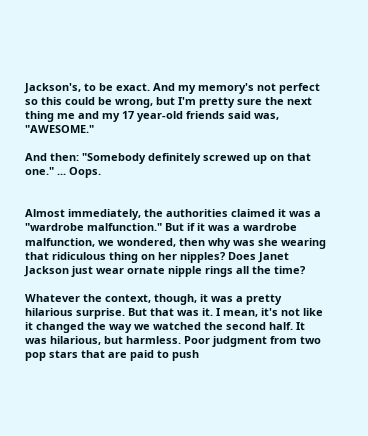Jackson's, to be exact. And my memory's not perfect so this could be wrong, but I'm pretty sure the next thing me and my 17 year-old friends said was, "AWESOME."

And then: "Somebody definitely screwed up on that one." ... Oops.


Almost immediately, the authorities claimed it was a "wardrobe malfunction." But if it was a wardrobe malfunction, we wondered, then why was she wearing that ridiculous thing on her nipples? Does Janet Jackson just wear ornate nipple rings all the time?

Whatever the context, though, it was a pretty hilarious surprise. But that was it. I mean, it's not like it changed the way we watched the second half. It was hilarious, but harmless. Poor judgment from two pop stars that are paid to push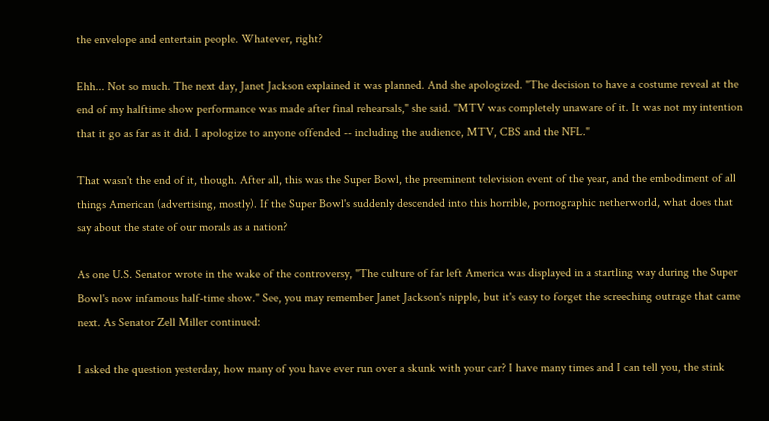the envelope and entertain people. Whatever, right?

Ehh... Not so much. The next day, Janet Jackson explained it was planned. And she apologized. "The decision to have a costume reveal at the end of my halftime show performance was made after final rehearsals," she said. "MTV was completely unaware of it. It was not my intention that it go as far as it did. I apologize to anyone offended -- including the audience, MTV, CBS and the NFL."

That wasn't the end of it, though. After all, this was the Super Bowl, the preeminent television event of the year, and the embodiment of all things American (advertising, mostly). If the Super Bowl's suddenly descended into this horrible, pornographic netherworld, what does that say about the state of our morals as a nation?

As one U.S. Senator wrote in the wake of the controversy, "The culture of far left America was displayed in a startling way during the Super Bowl's now infamous half-time show." See, you may remember Janet Jackson's nipple, but it's easy to forget the screeching outrage that came next. As Senator Zell Miller continued:

I asked the question yesterday, how many of you have ever run over a skunk with your car? I have many times and I can tell you, the stink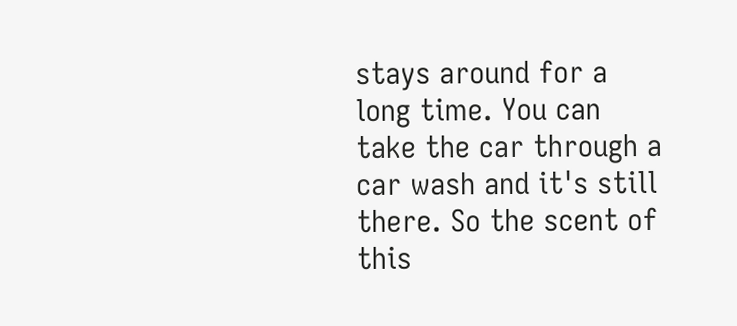stays around for a long time. You can take the car through a car wash and it's still there. So the scent of this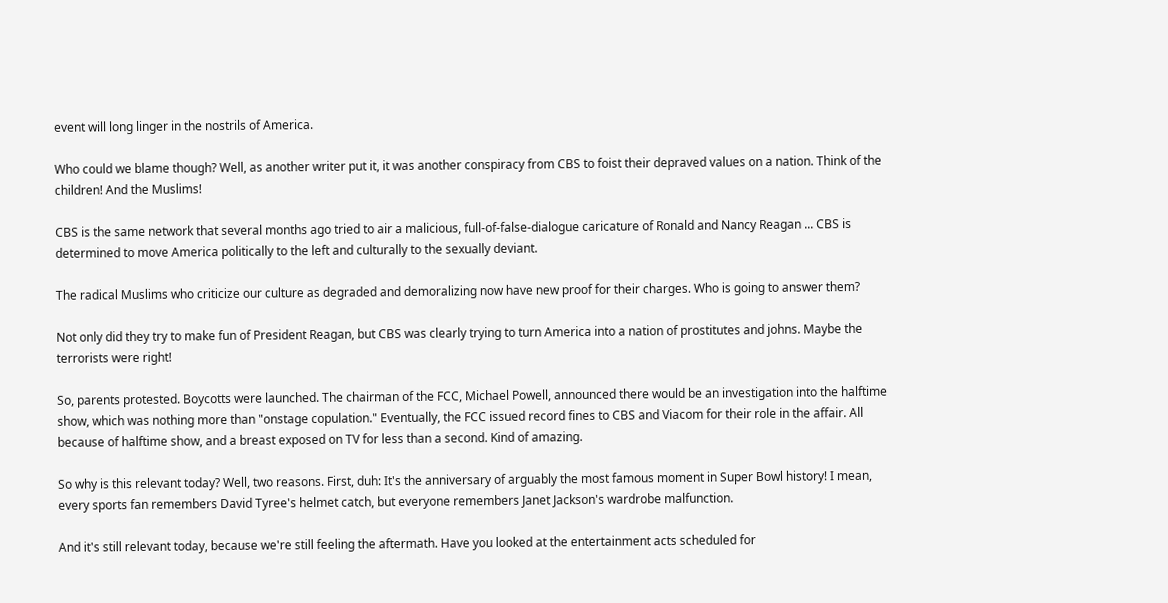event will long linger in the nostrils of America.

Who could we blame though? Well, as another writer put it, it was another conspiracy from CBS to foist their depraved values on a nation. Think of the children! And the Muslims!

CBS is the same network that several months ago tried to air a malicious, full-of-false-dialogue caricature of Ronald and Nancy Reagan ... CBS is determined to move America politically to the left and culturally to the sexually deviant.

The radical Muslims who criticize our culture as degraded and demoralizing now have new proof for their charges. Who is going to answer them?

Not only did they try to make fun of President Reagan, but CBS was clearly trying to turn America into a nation of prostitutes and johns. Maybe the terrorists were right!

So, parents protested. Boycotts were launched. The chairman of the FCC, Michael Powell, announced there would be an investigation into the halftime show, which was nothing more than "onstage copulation." Eventually, the FCC issued record fines to CBS and Viacom for their role in the affair. All because of halftime show, and a breast exposed on TV for less than a second. Kind of amazing.

So why is this relevant today? Well, two reasons. First, duh: It's the anniversary of arguably the most famous moment in Super Bowl history! I mean, every sports fan remembers David Tyree's helmet catch, but everyone remembers Janet Jackson's wardrobe malfunction.

And it's still relevant today, because we're still feeling the aftermath. Have you looked at the entertainment acts scheduled for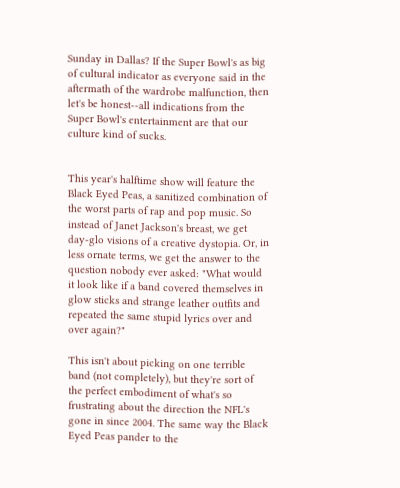Sunday in Dallas? If the Super Bowl's as big of cultural indicator as everyone said in the aftermath of the wardrobe malfunction, then let's be honest--all indications from the Super Bowl's entertainment are that our culture kind of sucks.


This year's halftime show will feature the Black Eyed Peas, a sanitized combination of the worst parts of rap and pop music. So instead of Janet Jackson's breast, we get day-glo visions of a creative dystopia. Or, in less ornate terms, we get the answer to the question nobody ever asked: "What would it look like if a band covered themselves in glow sticks and strange leather outfits and repeated the same stupid lyrics over and over again?"

This isn't about picking on one terrible band (not completely), but they're sort of the perfect embodiment of what's so frustrating about the direction the NFL's gone in since 2004. The same way the Black Eyed Peas pander to the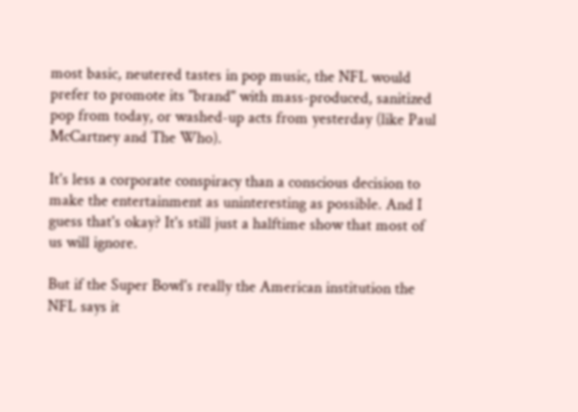most basic, neutered tastes in pop music, the NFL would prefer to promote its "brand" with mass-produced, sanitized pop from today, or washed-up acts from yesterday (like Paul McCartney and The Who).

It's less a corporate conspiracy than a conscious decision to make the entertainment as uninteresting as possible. And I guess that's okay? It's still just a halftime show that most of us will ignore.

But if the Super Bowl's really the American institution the NFL says it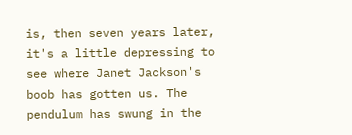is, then seven years later, it's a little depressing to see where Janet Jackson's boob has gotten us. The pendulum has swung in the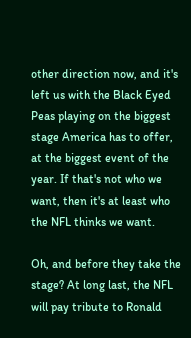other direction now, and it's left us with the Black Eyed Peas playing on the biggest stage America has to offer, at the biggest event of the year. If that's not who we want, then it's at least who the NFL thinks we want.

Oh, and before they take the stage? At long last, the NFL will pay tribute to Ronald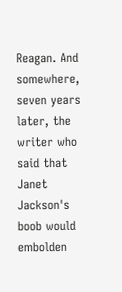Reagan. And somewhere, seven years later, the writer who said that Janet Jackson's boob would embolden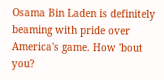Osama Bin Laden is definitely beaming with pride over America's game. How 'bout you?